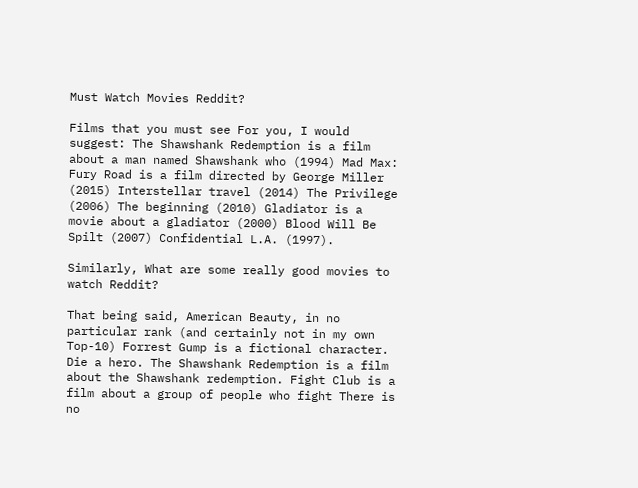Must Watch Movies Reddit?

Films that you must see For you, I would suggest: The Shawshank Redemption is a film about a man named Shawshank who (1994) Mad Max: Fury Road is a film directed by George Miller (2015) Interstellar travel (2014) The Privilege (2006) The beginning (2010) Gladiator is a movie about a gladiator (2000) Blood Will Be Spilt (2007) Confidential L.A. (1997).

Similarly, What are some really good movies to watch Reddit?

That being said, American Beauty, in no particular rank (and certainly not in my own Top-10) Forrest Gump is a fictional character. Die a hero. The Shawshank Redemption is a film about the Shawshank redemption. Fight Club is a film about a group of people who fight There is no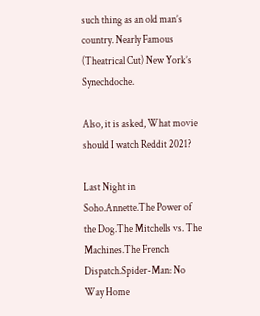such thing as an old man’s country. Nearly Famous (Theatrical Cut) New York’s Synechdoche.

Also, it is asked, What movie should I watch Reddit 2021?

Last Night in Soho.Annette.The Power of the Dog.The Mitchells vs. The Machines.The French Dispatch.Spider-Man: No Way Home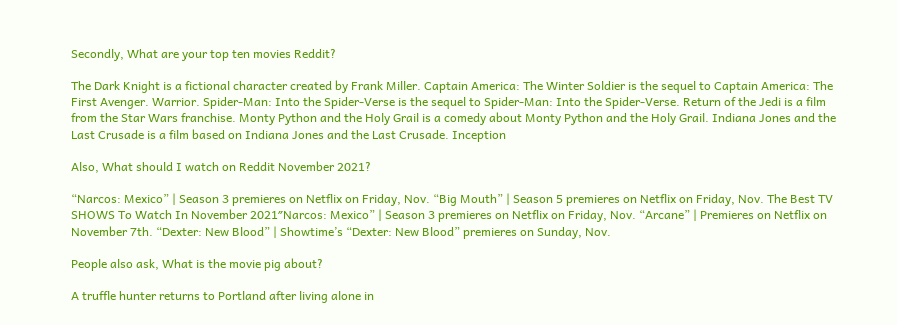Secondly, What are your top ten movies Reddit?

The Dark Knight is a fictional character created by Frank Miller. Captain America: The Winter Soldier is the sequel to Captain America: The First Avenger. Warrior. Spider-Man: Into the Spider-Verse is the sequel to Spider-Man: Into the Spider-Verse. Return of the Jedi is a film from the Star Wars franchise. Monty Python and the Holy Grail is a comedy about Monty Python and the Holy Grail. Indiana Jones and the Last Crusade is a film based on Indiana Jones and the Last Crusade. Inception

Also, What should I watch on Reddit November 2021?

“Narcos: Mexico” | Season 3 premieres on Netflix on Friday, Nov. “Big Mouth” | Season 5 premieres on Netflix on Friday, Nov. The Best TV SHOWS To Watch In November 2021″Narcos: Mexico” | Season 3 premieres on Netflix on Friday, Nov. “Arcane” | Premieres on Netflix on November 7th. “Dexter: New Blood” | Showtime’s “Dexter: New Blood” premieres on Sunday, Nov.

People also ask, What is the movie pig about?

A truffle hunter returns to Portland after living alone in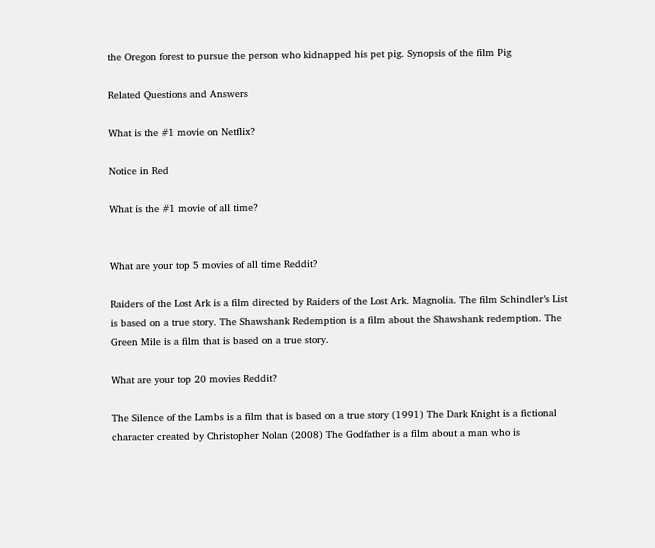the Oregon forest to pursue the person who kidnapped his pet pig. Synopsis of the film Pig

Related Questions and Answers

What is the #1 movie on Netflix?

Notice in Red

What is the #1 movie of all time?


What are your top 5 movies of all time Reddit?

Raiders of the Lost Ark is a film directed by Raiders of the Lost Ark. Magnolia. The film Schindler’s List is based on a true story. The Shawshank Redemption is a film about the Shawshank redemption. The Green Mile is a film that is based on a true story.

What are your top 20 movies Reddit?

The Silence of the Lambs is a film that is based on a true story (1991) The Dark Knight is a fictional character created by Christopher Nolan (2008) The Godfather is a film about a man who is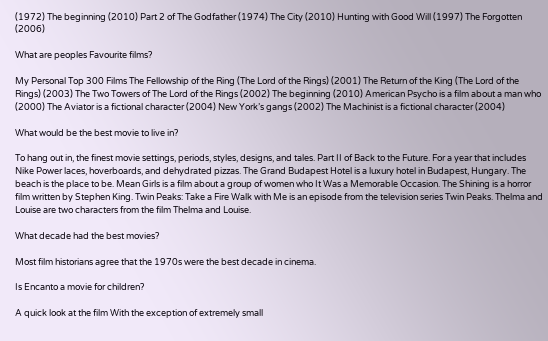(1972) The beginning (2010) Part 2 of The Godfather (1974) The City (2010) Hunting with Good Will (1997) The Forgotten (2006)

What are peoples Favourite films?

My Personal Top 300 Films The Fellowship of the Ring (The Lord of the Rings) (2001) The Return of the King (The Lord of the Rings) (2003) The Two Towers of The Lord of the Rings (2002) The beginning (2010) American Psycho is a film about a man who (2000) The Aviator is a fictional character (2004) New York’s gangs (2002) The Machinist is a fictional character (2004)

What would be the best movie to live in?

To hang out in, the finest movie settings, periods, styles, designs, and tales. Part II of Back to the Future. For a year that includes Nike Power laces, hoverboards, and dehydrated pizzas. The Grand Budapest Hotel is a luxury hotel in Budapest, Hungary. The beach is the place to be. Mean Girls is a film about a group of women who It Was a Memorable Occasion. The Shining is a horror film written by Stephen King. Twin Peaks: Take a Fire Walk with Me is an episode from the television series Twin Peaks. Thelma and Louise are two characters from the film Thelma and Louise.

What decade had the best movies?

Most film historians agree that the 1970s were the best decade in cinema.

Is Encanto a movie for children?

A quick look at the film With the exception of extremely small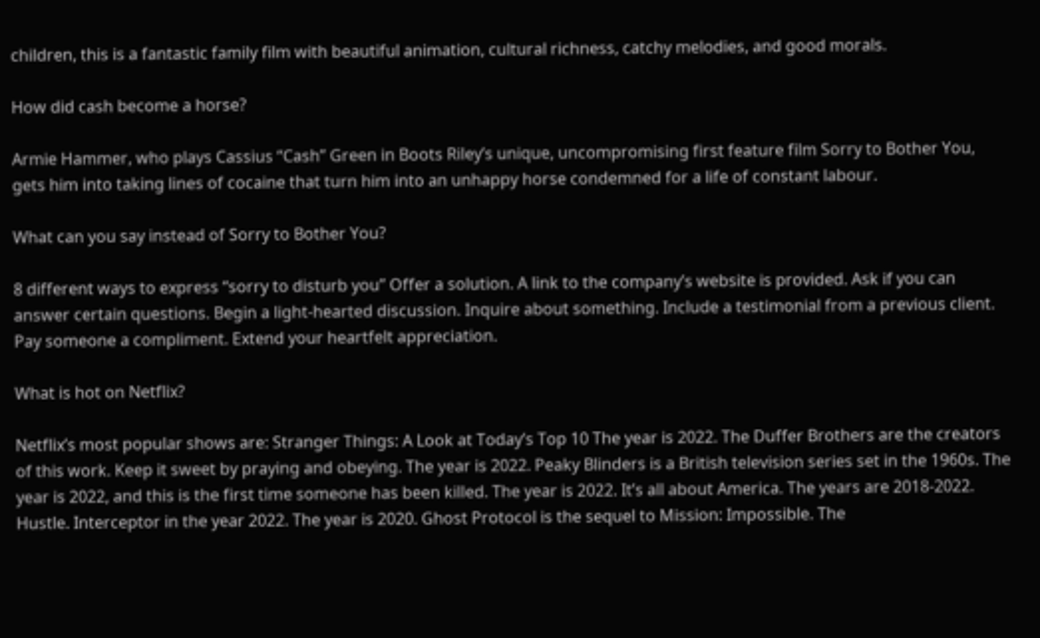children, this is a fantastic family film with beautiful animation, cultural richness, catchy melodies, and good morals.

How did cash become a horse?

Armie Hammer, who plays Cassius “Cash” Green in Boots Riley’s unique, uncompromising first feature film Sorry to Bother You, gets him into taking lines of cocaine that turn him into an unhappy horse condemned for a life of constant labour.

What can you say instead of Sorry to Bother You?

8 different ways to express “sorry to disturb you” Offer a solution. A link to the company’s website is provided. Ask if you can answer certain questions. Begin a light-hearted discussion. Inquire about something. Include a testimonial from a previous client. Pay someone a compliment. Extend your heartfelt appreciation.

What is hot on Netflix?

Netflix’s most popular shows are: Stranger Things: A Look at Today’s Top 10 The year is 2022. The Duffer Brothers are the creators of this work. Keep it sweet by praying and obeying. The year is 2022. Peaky Blinders is a British television series set in the 1960s. The year is 2022, and this is the first time someone has been killed. The year is 2022. It’s all about America. The years are 2018-2022. Hustle. Interceptor in the year 2022. The year is 2020. Ghost Protocol is the sequel to Mission: Impossible. The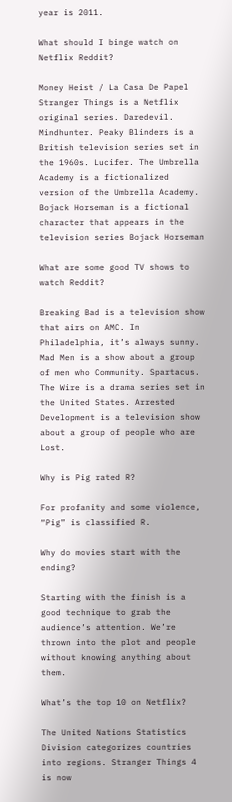year is 2011.

What should I binge watch on Netflix Reddit?

Money Heist / La Casa De Papel Stranger Things is a Netflix original series. Daredevil. Mindhunter. Peaky Blinders is a British television series set in the 1960s. Lucifer. The Umbrella Academy is a fictionalized version of the Umbrella Academy. Bojack Horseman is a fictional character that appears in the television series Bojack Horseman

What are some good TV shows to watch Reddit?

Breaking Bad is a television show that airs on AMC. In Philadelphia, it’s always sunny. Mad Men is a show about a group of men who Community. Spartacus. The Wire is a drama series set in the United States. Arrested Development is a television show about a group of people who are Lost.

Why is Pig rated R?

For profanity and some violence, “Pig” is classified R.

Why do movies start with the ending?

Starting with the finish is a good technique to grab the audience’s attention. We’re thrown into the plot and people without knowing anything about them.

What’s the top 10 on Netflix?

The United Nations Statistics Division categorizes countries into regions. Stranger Things 4 is now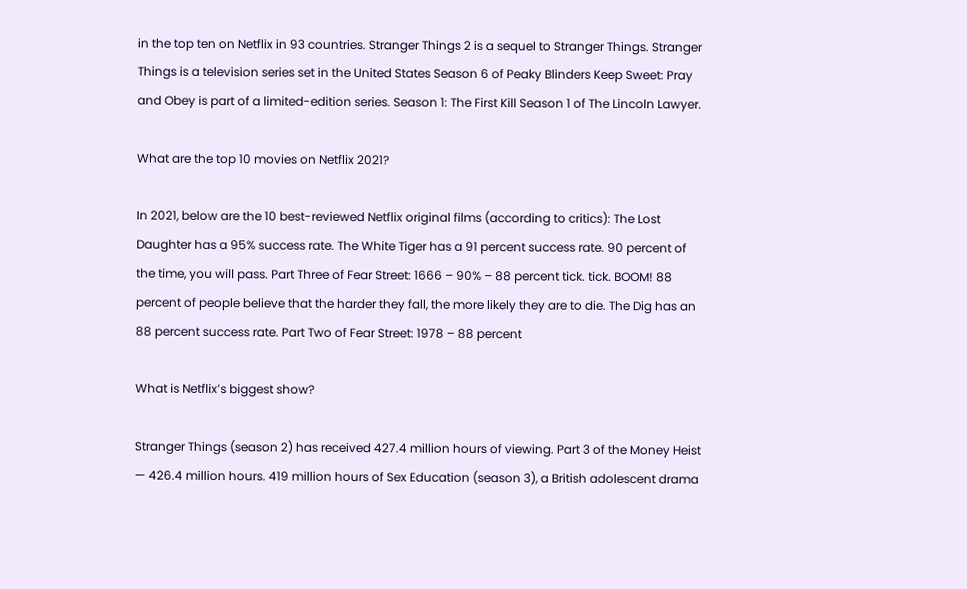in the top ten on Netflix in 93 countries. Stranger Things 2 is a sequel to Stranger Things. Stranger Things is a television series set in the United States Season 6 of Peaky Blinders Keep Sweet: Pray and Obey is part of a limited-edition series. Season 1: The First Kill Season 1 of The Lincoln Lawyer.

What are the top 10 movies on Netflix 2021?

In 2021, below are the 10 best-reviewed Netflix original films (according to critics): The Lost Daughter has a 95% success rate. The White Tiger has a 91 percent success rate. 90 percent of the time, you will pass. Part Three of Fear Street: 1666 – 90% – 88 percent tick. tick. BOOM! 88 percent of people believe that the harder they fall, the more likely they are to die. The Dig has an 88 percent success rate. Part Two of Fear Street: 1978 – 88 percent

What is Netflix’s biggest show?

Stranger Things (season 2) has received 427.4 million hours of viewing. Part 3 of the Money Heist — 426.4 million hours. 419 million hours of Sex Education (season 3), a British adolescent drama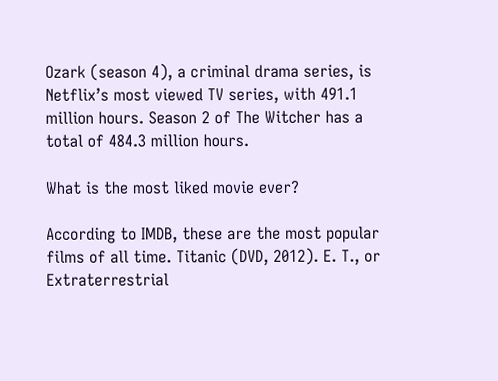Ozark (season 4), a criminal drama series, is Netflix’s most viewed TV series, with 491.1 million hours. Season 2 of The Witcher has a total of 484.3 million hours.

What is the most liked movie ever?

According to IMDB, these are the most popular films of all time. Titanic (DVD, 2012). E. T., or Extraterrestrial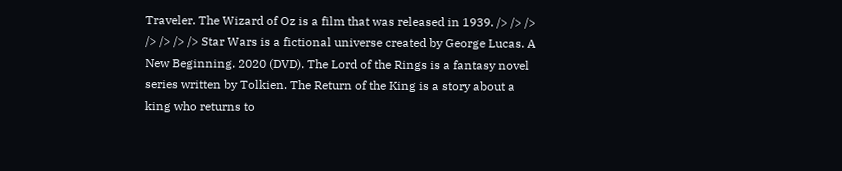Traveler. The Wizard of Oz is a film that was released in 1939. /> /> /> /> /> /> /> Star Wars is a fictional universe created by George Lucas. A New Beginning. 2020 (DVD). The Lord of the Rings is a fantasy novel series written by Tolkien. The Return of the King is a story about a king who returns to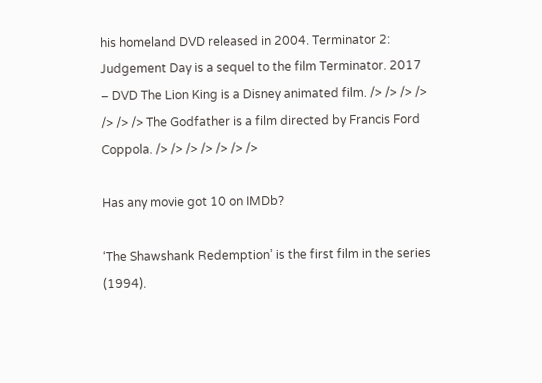his homeland DVD released in 2004. Terminator 2: Judgement Day is a sequel to the film Terminator. 2017 – DVD The Lion King is a Disney animated film. /> /> /> /> /> /> /> The Godfather is a film directed by Francis Ford Coppola. /> /> /> /> /> /> />

Has any movie got 10 on IMDb?

‘The Shawshank Redemption’ is the first film in the series (1994).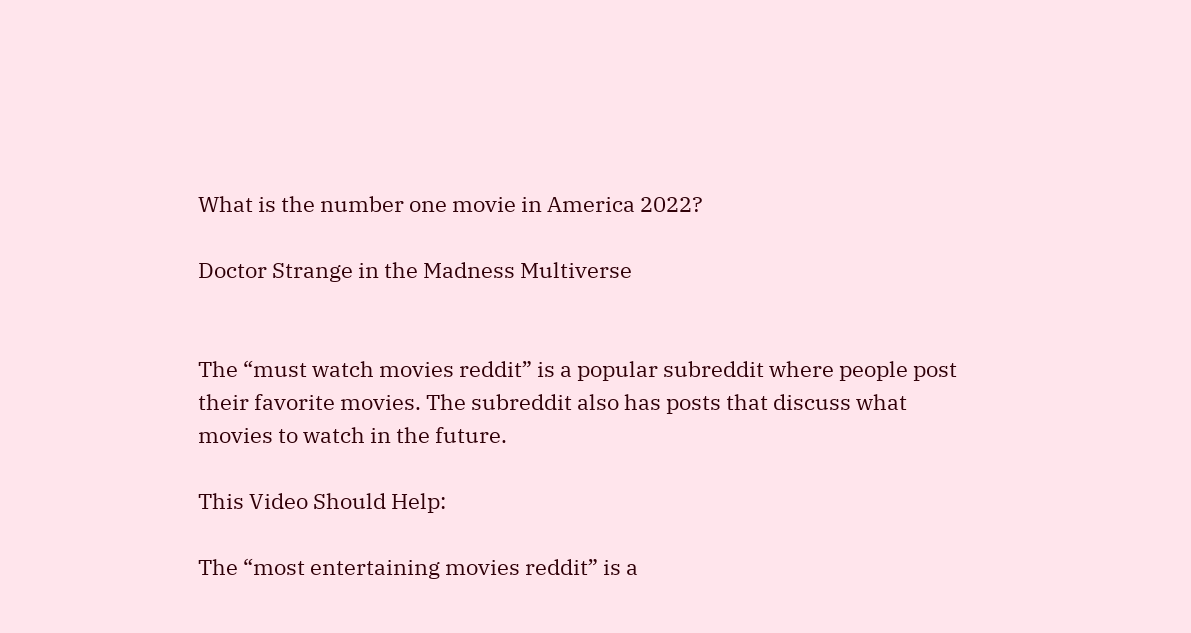What is the number one movie in America 2022?

Doctor Strange in the Madness Multiverse


The “must watch movies reddit” is a popular subreddit where people post their favorite movies. The subreddit also has posts that discuss what movies to watch in the future.

This Video Should Help:

The “most entertaining movies reddit” is a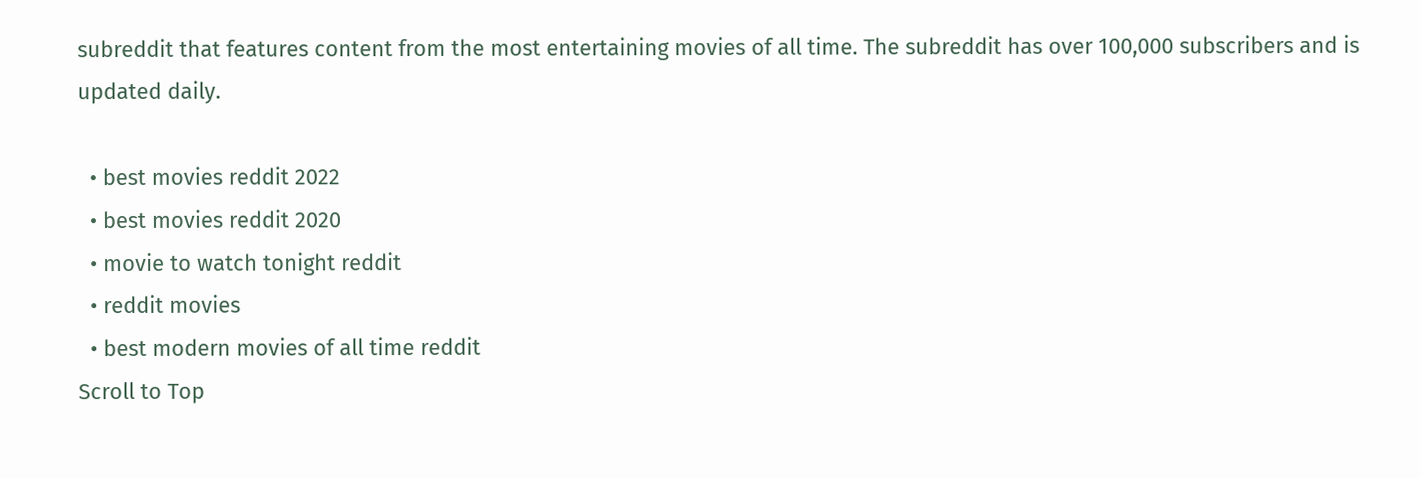subreddit that features content from the most entertaining movies of all time. The subreddit has over 100,000 subscribers and is updated daily.

  • best movies reddit 2022
  • best movies reddit 2020
  • movie to watch tonight reddit
  • reddit movies
  • best modern movies of all time reddit
Scroll to Top